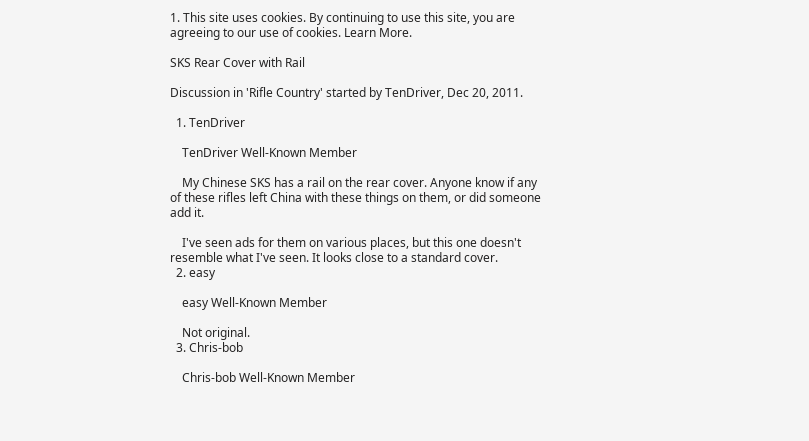1. This site uses cookies. By continuing to use this site, you are agreeing to our use of cookies. Learn More.

SKS Rear Cover with Rail

Discussion in 'Rifle Country' started by TenDriver, Dec 20, 2011.

  1. TenDriver

    TenDriver Well-Known Member

    My Chinese SKS has a rail on the rear cover. Anyone know if any of these rifles left China with these things on them, or did someone add it.

    I've seen ads for them on various places, but this one doesn't resemble what I've seen. It looks close to a standard cover.
  2. easy

    easy Well-Known Member

    Not original.
  3. Chris-bob

    Chris-bob Well-Known Member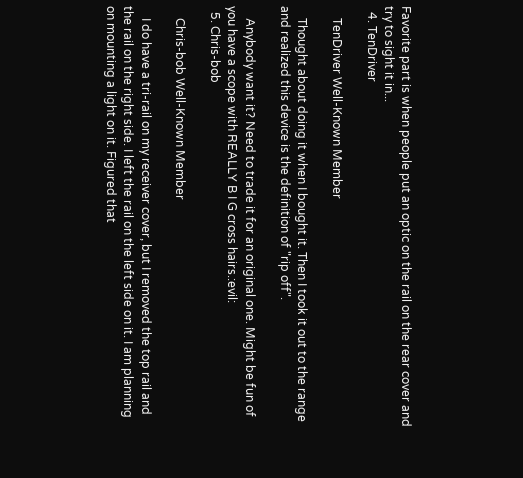Favorite part is when people put an optic on the rail on the rear cover and try to sight it in...
  4. TenDriver

    TenDriver Well-Known Member

    Thought about doing it when I bought it. Then I took it out to the range and realized this device is the definition of "rip off".

    Anybody want it? Need to trade it for an original one. Might be fun of you have a scope with REALLY B I G cross hairs.:evil:
  5. Chris-bob

    Chris-bob Well-Known Member

    I do have a tri-rail on my receiver cover, but I removed the top rail and the rail on the right side. I left the rail on the left side on it. I am planning on mounting a light on it. Figured that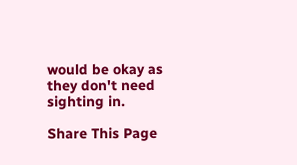would be okay as they don't need sighting in.

Share This Page